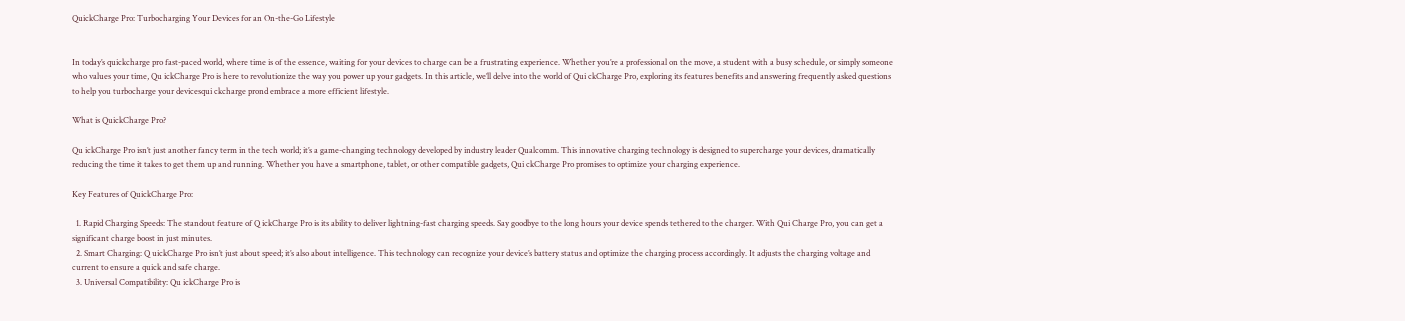QuickCharge Pro: Turbocharging Your Devices for an On-the-Go Lifestyle


In today’s quickcharge pro fast-paced world, where time is of the essence, waiting for your devices to charge can be a frustrating experience. Whether you’re a professional on the move, a student with a busy schedule, or simply someone who values your time, Qu ickCharge Pro is here to revolutionize the way you power up your gadgets. In this article, we’ll delve into the world of Qui ckCharge Pro, exploring its features benefits and answering frequently asked questions to help you turbocharge your devicesqui ckcharge prond embrace a more efficient lifestyle.

What is QuickCharge Pro?

Qu ickCharge Pro isn’t just another fancy term in the tech world; it’s a game-changing technology developed by industry leader Qualcomm. This innovative charging technology is designed to supercharge your devices, dramatically reducing the time it takes to get them up and running. Whether you have a smartphone, tablet, or other compatible gadgets, Qui ckCharge Pro promises to optimize your charging experience.

Key Features of QuickCharge Pro:

  1. Rapid Charging Speeds: The standout feature of Q ickCharge Pro is its ability to deliver lightning-fast charging speeds. Say goodbye to the long hours your device spends tethered to the charger. With Qui Charge Pro, you can get a significant charge boost in just minutes.
  2. Smart Charging: Q uickCharge Pro isn’t just about speed; it’s also about intelligence. This technology can recognize your device’s battery status and optimize the charging process accordingly. It adjusts the charging voltage and current to ensure a quick and safe charge.
  3. Universal Compatibility: Qu ickCharge Pro is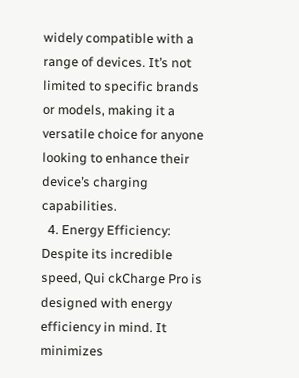widely compatible with a range of devices. It’s not limited to specific brands or models, making it a versatile choice for anyone looking to enhance their device’s charging capabilities.
  4. Energy Efficiency: Despite its incredible speed, Qui ckCharge Pro is designed with energy efficiency in mind. It minimizes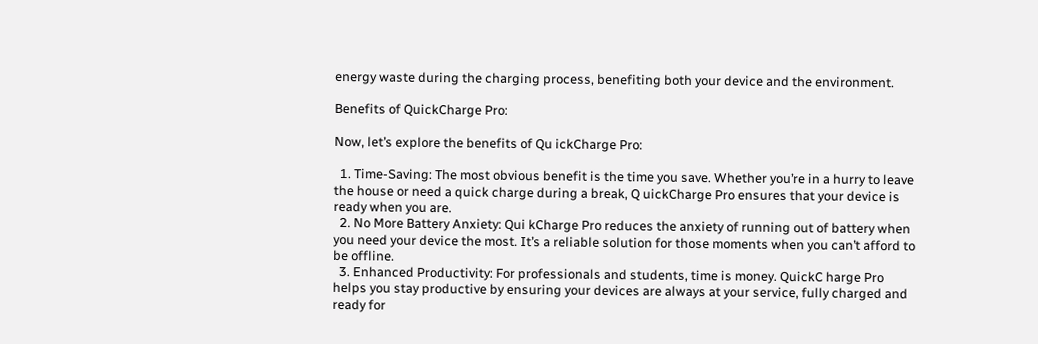energy waste during the charging process, benefiting both your device and the environment.

Benefits of QuickCharge Pro:

Now, let’s explore the benefits of Qu ickCharge Pro:

  1. Time-Saving: The most obvious benefit is the time you save. Whether you’re in a hurry to leave the house or need a quick charge during a break, Q uickCharge Pro ensures that your device is ready when you are.
  2. No More Battery Anxiety: Qui kCharge Pro reduces the anxiety of running out of battery when you need your device the most. It’s a reliable solution for those moments when you can’t afford to be offline.
  3. Enhanced Productivity: For professionals and students, time is money. QuickC harge Pro helps you stay productive by ensuring your devices are always at your service, fully charged and ready for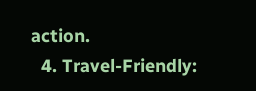action.
  4. Travel-Friendly: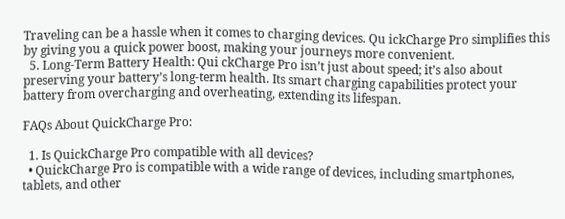Traveling can be a hassle when it comes to charging devices. Qu ickCharge Pro simplifies this by giving you a quick power boost, making your journeys more convenient.
  5. Long-Term Battery Health: Qui ckCharge Pro isn’t just about speed; it’s also about preserving your battery’s long-term health. Its smart charging capabilities protect your battery from overcharging and overheating, extending its lifespan.

FAQs About QuickCharge Pro:

  1. Is QuickCharge Pro compatible with all devices?
  • QuickCharge Pro is compatible with a wide range of devices, including smartphones, tablets, and other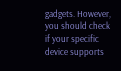gadgets. However, you should check if your specific device supports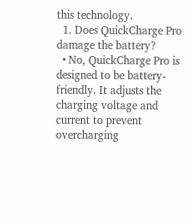this technology.
  1. Does QuickCharge Pro damage the battery?
  • No, QuickCharge Pro is designed to be battery-friendly. It adjusts the charging voltage and current to prevent overcharging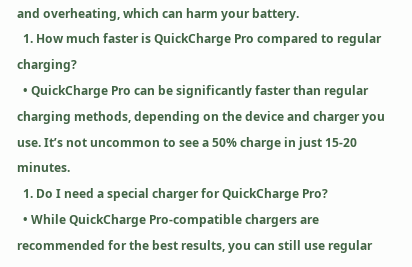and overheating, which can harm your battery.
  1. How much faster is QuickCharge Pro compared to regular charging?
  • QuickCharge Pro can be significantly faster than regular charging methods, depending on the device and charger you use. It’s not uncommon to see a 50% charge in just 15-20 minutes.
  1. Do I need a special charger for QuickCharge Pro?
  • While QuickCharge Pro-compatible chargers are recommended for the best results, you can still use regular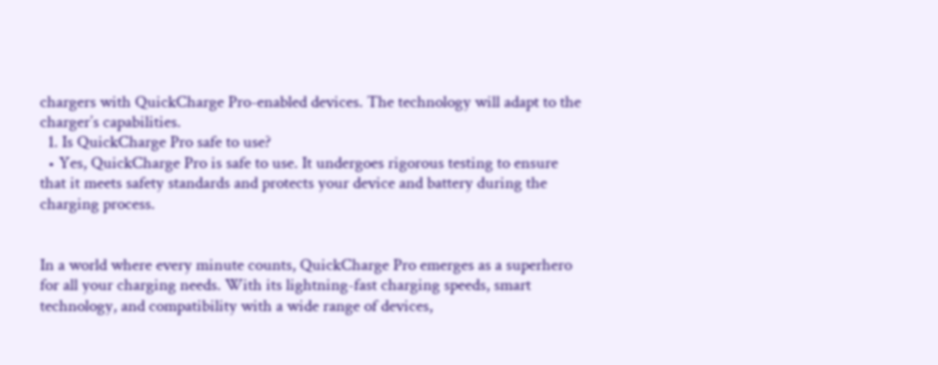chargers with QuickCharge Pro-enabled devices. The technology will adapt to the charger’s capabilities.
  1. Is QuickCharge Pro safe to use?
  • Yes, QuickCharge Pro is safe to use. It undergoes rigorous testing to ensure that it meets safety standards and protects your device and battery during the charging process.


In a world where every minute counts, QuickCharge Pro emerges as a superhero for all your charging needs. With its lightning-fast charging speeds, smart technology, and compatibility with a wide range of devices,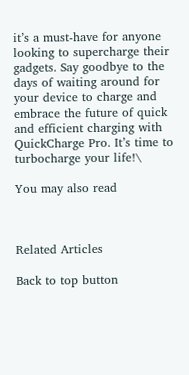it’s a must-have for anyone looking to supercharge their gadgets. Say goodbye to the days of waiting around for your device to charge and embrace the future of quick and efficient charging with QuickCharge Pro. It’s time to turbocharge your life!\

You may also read



Related Articles

Back to top button